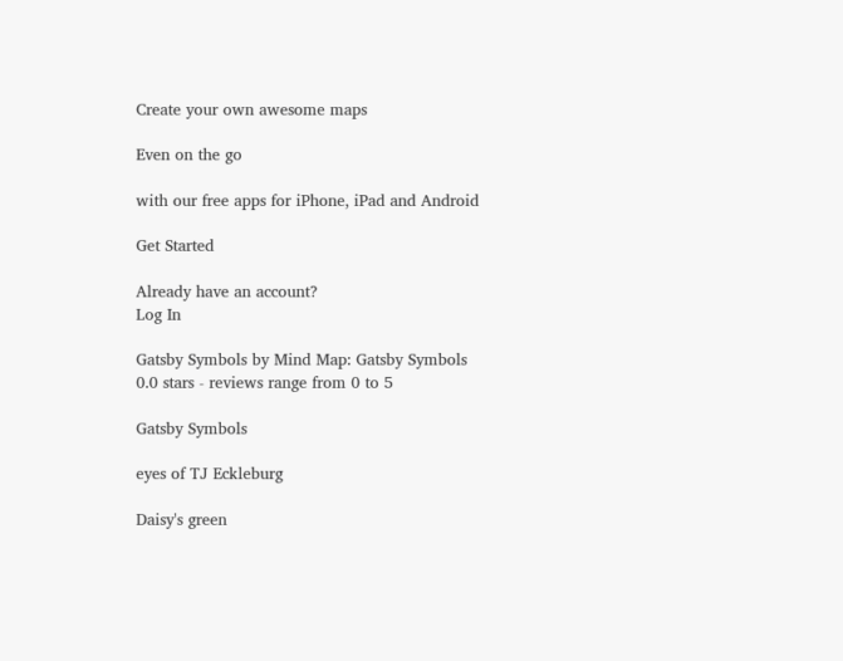Create your own awesome maps

Even on the go

with our free apps for iPhone, iPad and Android

Get Started

Already have an account?
Log In

Gatsby Symbols by Mind Map: Gatsby Symbols
0.0 stars - reviews range from 0 to 5

Gatsby Symbols

eyes of TJ Eckleburg

Daisy's green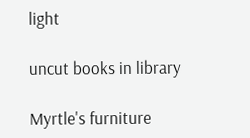light

uncut books in library

Myrtle's furniture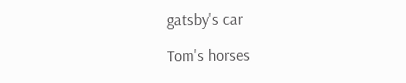gatsby's car

Tom's horses